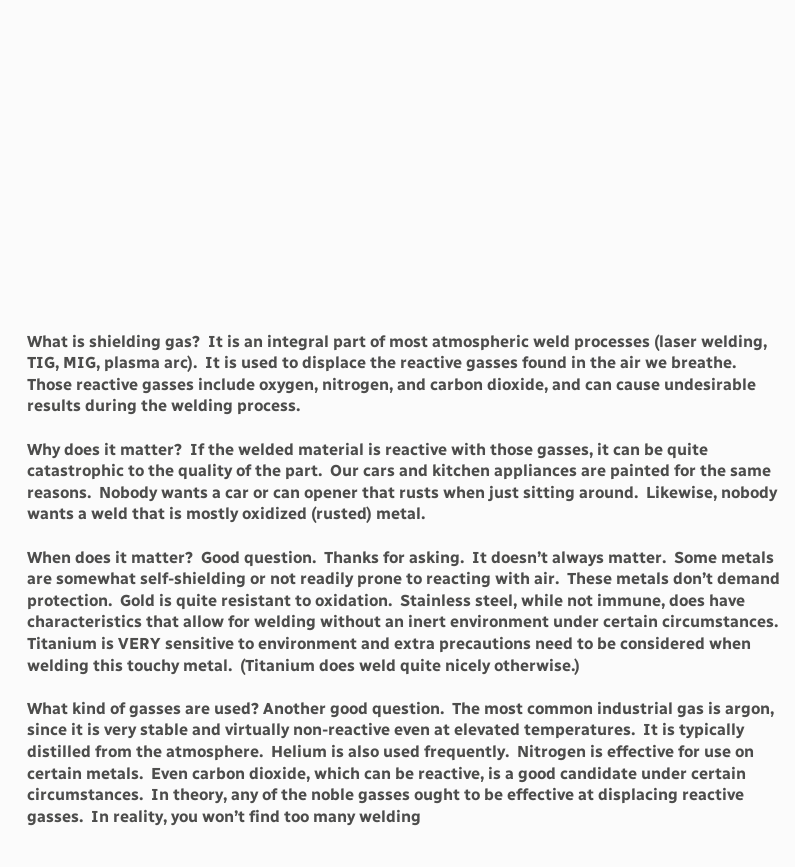What is shielding gas?  It is an integral part of most atmospheric weld processes (laser welding, TIG, MIG, plasma arc).  It is used to displace the reactive gasses found in the air we breathe.
Those reactive gasses include oxygen, nitrogen, and carbon dioxide, and can cause undesirable results during the welding process.

Why does it matter?  If the welded material is reactive with those gasses, it can be quite catastrophic to the quality of the part.  Our cars and kitchen appliances are painted for the same reasons.  Nobody wants a car or can opener that rusts when just sitting around.  Likewise, nobody wants a weld that is mostly oxidized (rusted) metal.

When does it matter?  Good question.  Thanks for asking.  It doesn’t always matter.  Some metals are somewhat self-shielding or not readily prone to reacting with air.  These metals don’t demand protection.  Gold is quite resistant to oxidation.  Stainless steel, while not immune, does have characteristics that allow for welding without an inert environment under certain circumstances.  Titanium is VERY sensitive to environment and extra precautions need to be considered when welding this touchy metal.  (Titanium does weld quite nicely otherwise.)

What kind of gasses are used? Another good question.  The most common industrial gas is argon, since it is very stable and virtually non-reactive even at elevated temperatures.  It is typically distilled from the atmosphere.  Helium is also used frequently.  Nitrogen is effective for use on certain metals.  Even carbon dioxide, which can be reactive, is a good candidate under certain circumstances.  In theory, any of the noble gasses ought to be effective at displacing reactive gasses.  In reality, you won’t find too many welding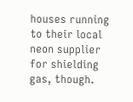houses running to their local neon supplier for shielding gas, though.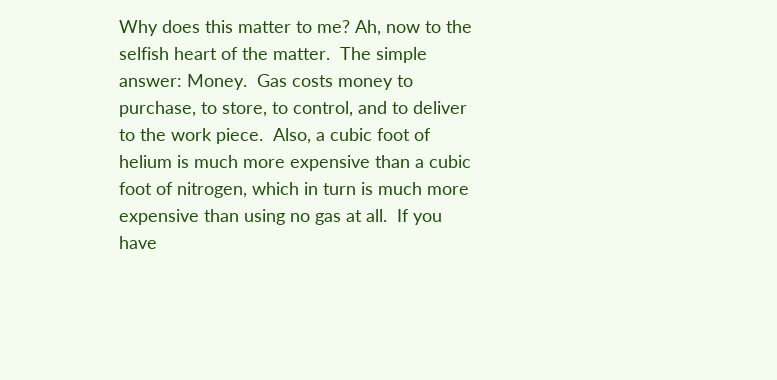Why does this matter to me? Ah, now to the selfish heart of the matter.  The simple answer: Money.  Gas costs money to purchase, to store, to control, and to deliver to the work piece.  Also, a cubic foot of helium is much more expensive than a cubic foot of nitrogen, which in turn is much more expensive than using no gas at all.  If you have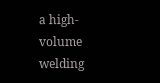a high-volume welding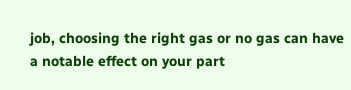job, choosing the right gas or no gas can have a notable effect on your part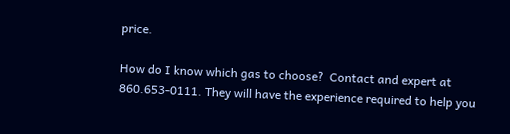price.

How do I know which gas to choose?  Contact and expert at 860.653-0111. They will have the experience required to help you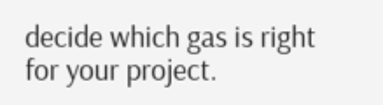decide which gas is right for your project.